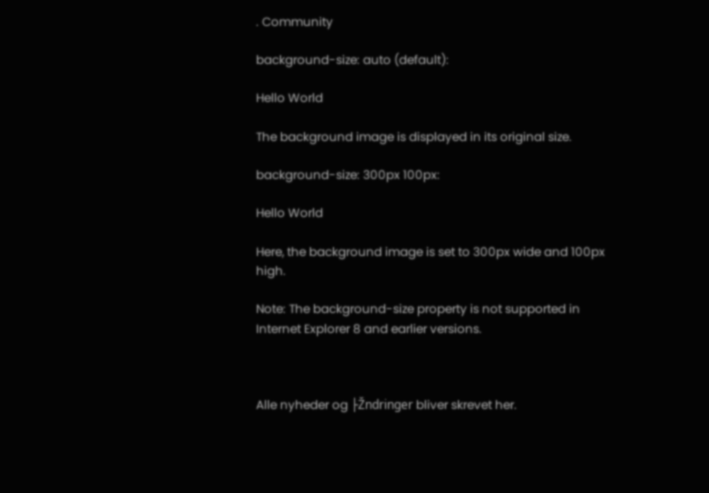. Community

background-size: auto (default):

Hello World

The background image is displayed in its original size.

background-size: 300px 100px:

Hello World

Here, the background image is set to 300px wide and 100px high.

Note: The background-size property is not supported in Internet Explorer 8 and earlier versions.



Alle nyheder og ├Žndringer bliver skrevet her.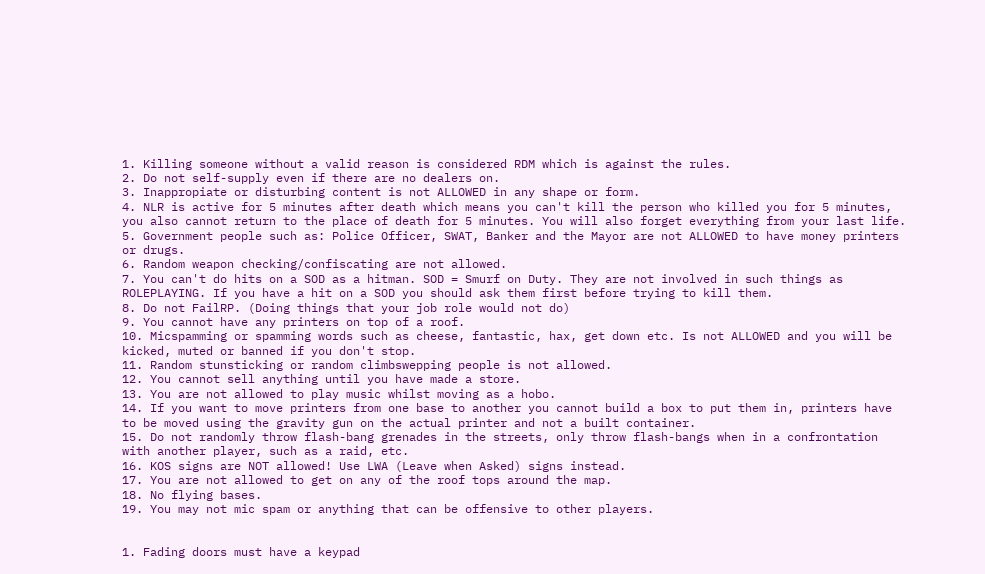1. Killing someone without a valid reason is considered RDM which is against the rules.
2. Do not self-supply even if there are no dealers on.
3. Inappropiate or disturbing content is not ALLOWED in any shape or form.
4. NLR is active for 5 minutes after death which means you can't kill the person who killed you for 5 minutes, you also cannot return to the place of death for 5 minutes. You will also forget everything from your last life.
5. Government people such as: Police Officer, SWAT, Banker and the Mayor are not ALLOWED to have money printers or drugs.
6. Random weapon checking/confiscating are not allowed.
7. You can't do hits on a SOD as a hitman. SOD = Smurf on Duty. They are not involved in such things as ROLEPLAYING. If you have a hit on a SOD you should ask them first before trying to kill them.
8. Do not FailRP. (Doing things that your job role would not do)
9. You cannot have any printers on top of a roof.
10. Micspamming or spamming words such as cheese, fantastic, hax, get down etc. Is not ALLOWED and you will be kicked, muted or banned if you don't stop.
11. Random stunsticking or random climbswepping people is not allowed.
12. You cannot sell anything until you have made a store.
13. You are not allowed to play music whilst moving as a hobo.
14. If you want to move printers from one base to another you cannot build a box to put them in, printers have to be moved using the gravity gun on the actual printer and not a built container.
15. Do not randomly throw flash-bang grenades in the streets, only throw flash-bangs when in a confrontation with another player, such as a raid, etc.
16. KOS signs are NOT allowed! Use LWA (Leave when Asked) signs instead.
17. You are not allowed to get on any of the roof tops around the map.
18. No flying bases.
19. You may not mic spam or anything that can be offensive to other players.


1. Fading doors must have a keypad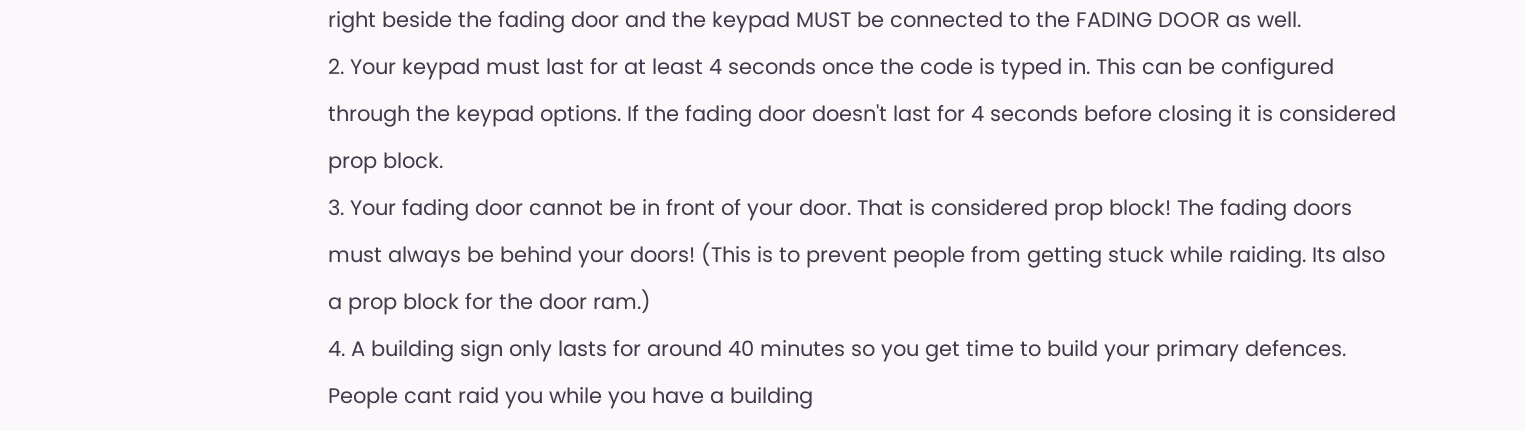right beside the fading door and the keypad MUST be connected to the FADING DOOR as well.
2. Your keypad must last for at least 4 seconds once the code is typed in. This can be configured through the keypad options. If the fading door doesn't last for 4 seconds before closing it is considered prop block.
3. Your fading door cannot be in front of your door. That is considered prop block! The fading doors must always be behind your doors! (This is to prevent people from getting stuck while raiding. Its also a prop block for the door ram.)
4. A building sign only lasts for around 40 minutes so you get time to build your primary defences. People cant raid you while you have a building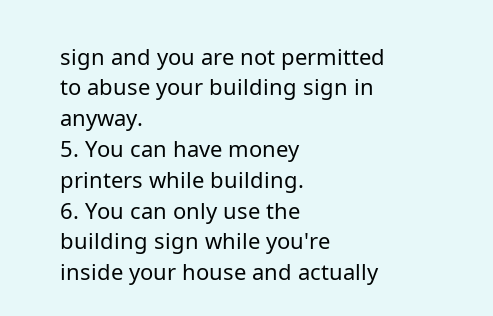sign and you are not permitted to abuse your building sign in anyway.
5. You can have money printers while building.
6. You can only use the building sign while you're inside your house and actually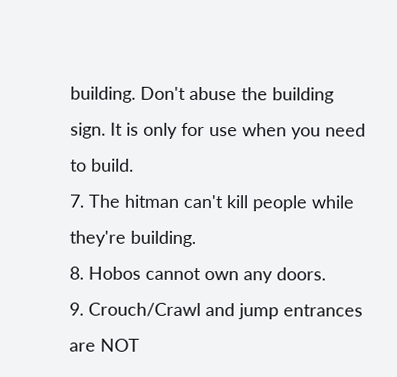building. Don't abuse the building sign. It is only for use when you need to build.
7. The hitman can't kill people while they're building.
8. Hobos cannot own any doors.
9. Crouch/Crawl and jump entrances are NOT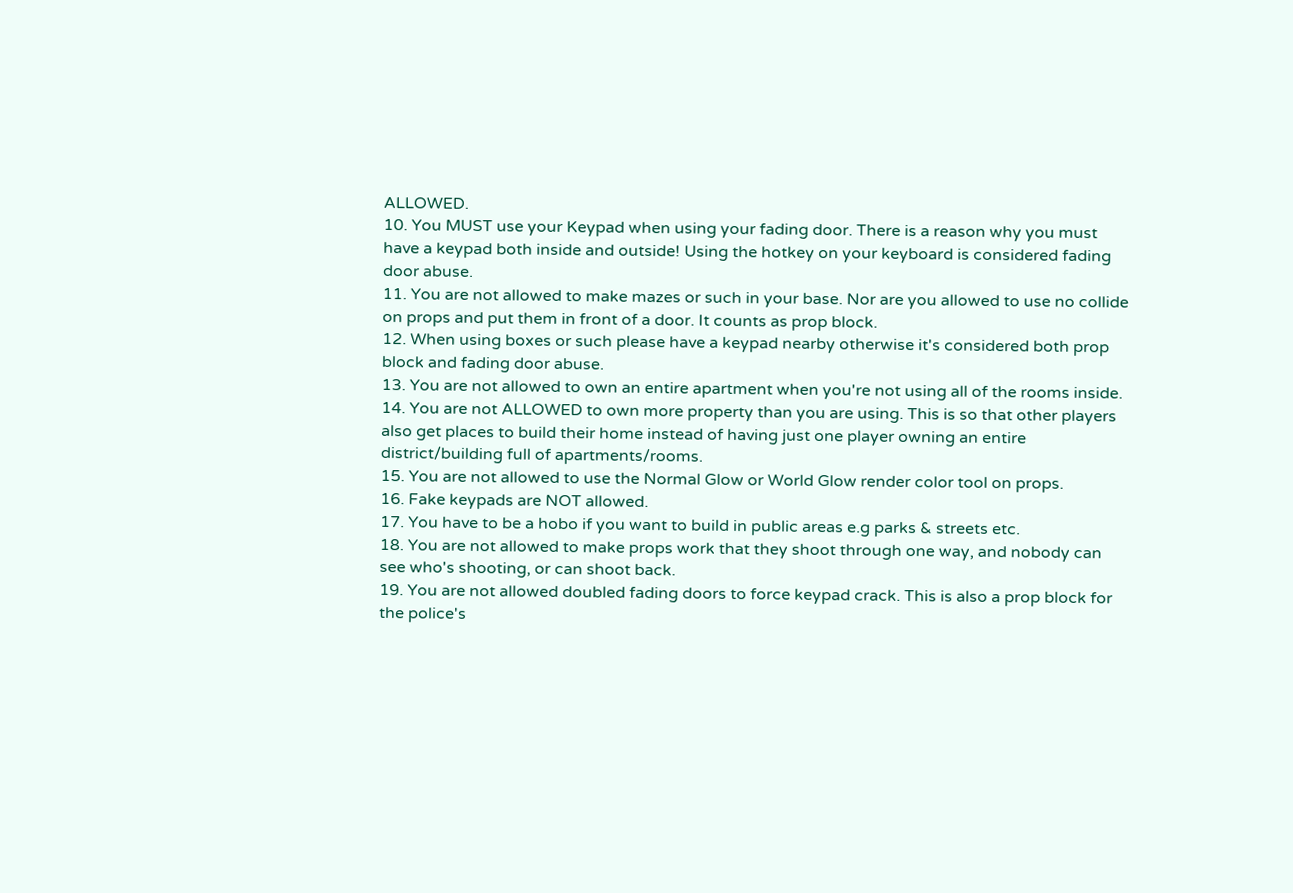ALLOWED.
10. You MUST use your Keypad when using your fading door. There is a reason why you must have a keypad both inside and outside! Using the hotkey on your keyboard is considered fading door abuse.
11. You are not allowed to make mazes or such in your base. Nor are you allowed to use no collide on props and put them in front of a door. It counts as prop block.
12. When using boxes or such please have a keypad nearby otherwise it's considered both prop block and fading door abuse.
13. You are not allowed to own an entire apartment when you're not using all of the rooms inside.
14. You are not ALLOWED to own more property than you are using. This is so that other players also get places to build their home instead of having just one player owning an entire district/building full of apartments/rooms.
15. You are not allowed to use the Normal Glow or World Glow render color tool on props.
16. Fake keypads are NOT allowed.
17. You have to be a hobo if you want to build in public areas e.g parks & streets etc.
18. You are not allowed to make props work that they shoot through one way, and nobody can see who's shooting, or can shoot back.
19. You are not allowed doubled fading doors to force keypad crack. This is also a prop block for the police's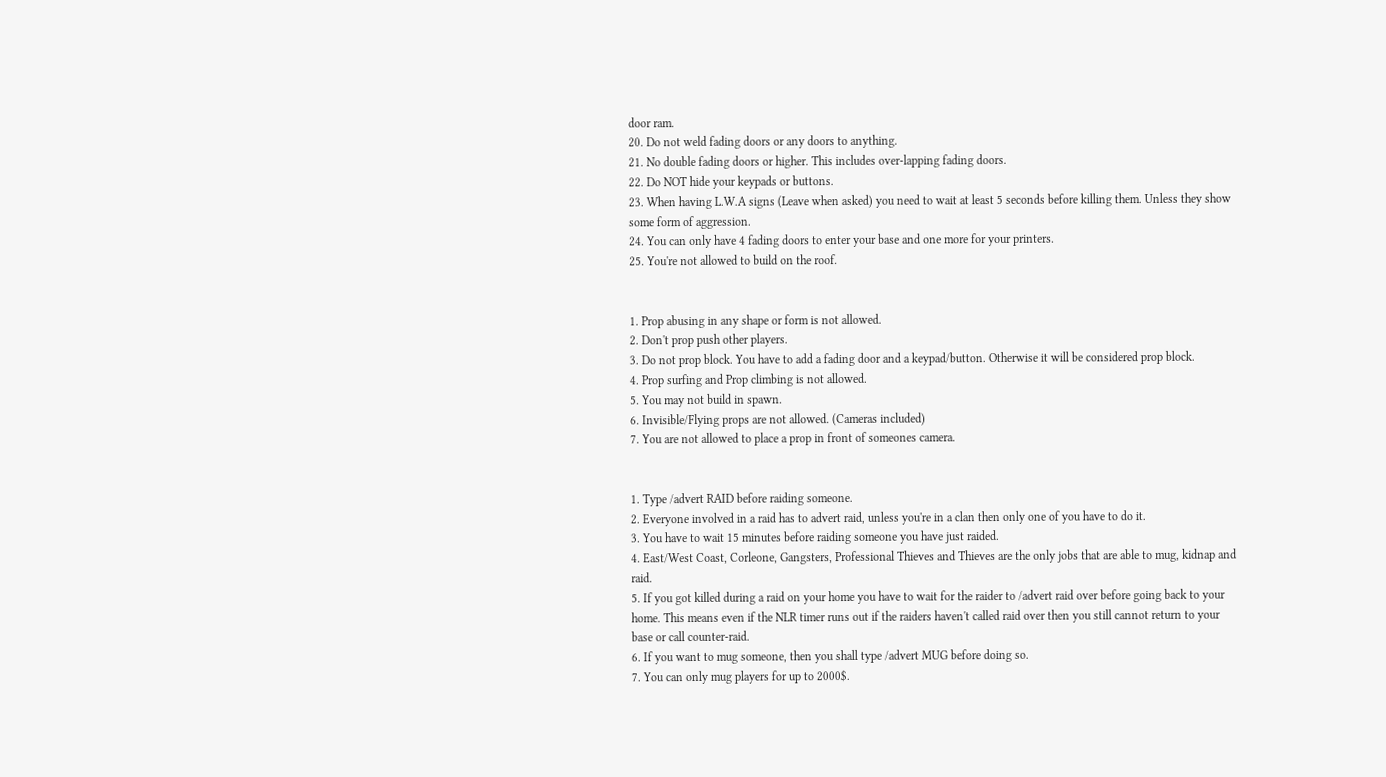door ram.
20. Do not weld fading doors or any doors to anything.
21. No double fading doors or higher. This includes over-lapping fading doors.
22. Do NOT hide your keypads or buttons.
23. When having L.W.A signs (Leave when asked) you need to wait at least 5 seconds before killing them. Unless they show some form of aggression.
24. You can only have 4 fading doors to enter your base and one more for your printers.
25. You're not allowed to build on the roof.


1. Prop abusing in any shape or form is not allowed.
2. Don't prop push other players.
3. Do not prop block. You have to add a fading door and a keypad/button. Otherwise it will be considered prop block.
4. Prop surfing and Prop climbing is not allowed.
5. You may not build in spawn.
6. Invisible/Flying props are not allowed. (Cameras included)
7. You are not allowed to place a prop in front of someones camera.


1. Type /advert RAID before raiding someone.
2. Everyone involved in a raid has to advert raid, unless you're in a clan then only one of you have to do it.
3. You have to wait 15 minutes before raiding someone you have just raided.
4. East/West Coast, Corleone, Gangsters, Professional Thieves and Thieves are the only jobs that are able to mug, kidnap and raid.
5. If you got killed during a raid on your home you have to wait for the raider to /advert raid over before going back to your home. This means even if the NLR timer runs out if the raiders haven't called raid over then you still cannot return to your base or call counter-raid.
6. If you want to mug someone, then you shall type /advert MUG before doing so.
7. You can only mug players for up to 2000$.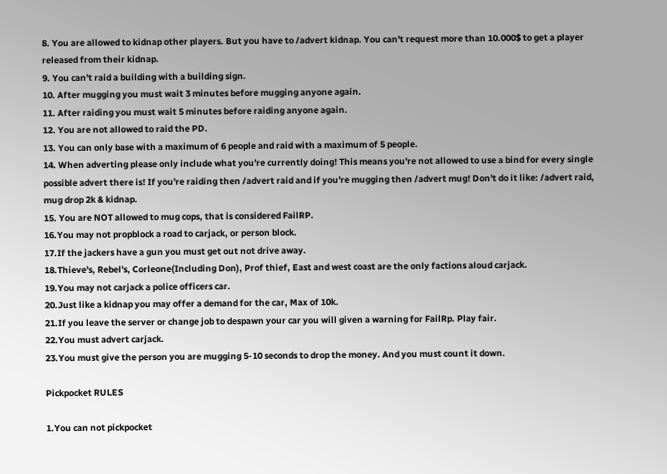8. You are allowed to kidnap other players. But you have to /advert kidnap. You can't request more than 10.000$ to get a player released from their kidnap.
9. You can't raid a building with a building sign.
10. After mugging you must wait 3 minutes before mugging anyone again.
11. After raiding you must wait 5 minutes before raiding anyone again.
12. You are not allowed to raid the PD.
13. You can only base with a maximum of 6 people and raid with a maximum of 5 people.
14. When adverting please only include what you're currently doing! This means you're not allowed to use a bind for every single possible advert there is! If you're raiding then /advert raid and if you're mugging then /advert mug! Don't do it like: /advert raid, mug drop 2k & kidnap.
15. You are NOT allowed to mug cops, that is considered FailRP.
16.You may not propblock a road to carjack, or person block.
17.If the jackers have a gun you must get out not drive away.
18.Thieve's, Rebel's, Corleone(Including Don), Prof thief, East and west coast are the only factions aloud carjack.
19.You may not carjack a police officers car.
20.Just like a kidnap you may offer a demand for the car, Max of 10k.
21.If you leave the server or change job to despawn your car you will given a warning for FailRp. Play fair.
22.You must advert carjack.
23.You must give the person you are mugging 5-10 seconds to drop the money. And you must count it down.

Pickpocket RULES

1.You can not pickpocket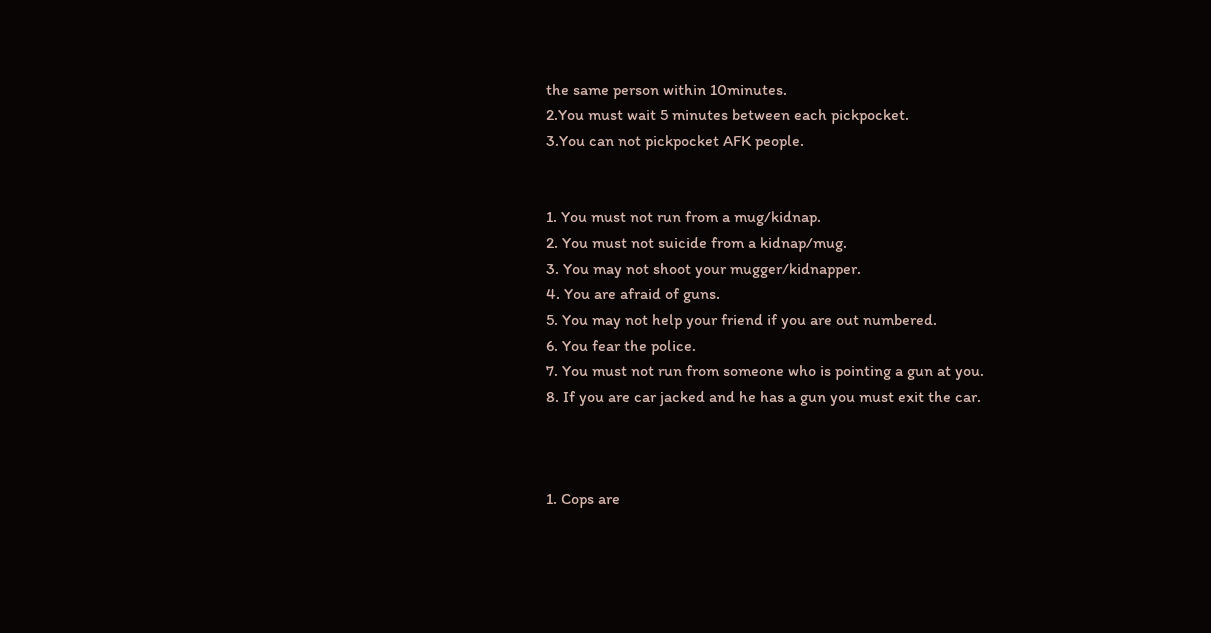the same person within 10minutes.
2.You must wait 5 minutes between each pickpocket.
3.You can not pickpocket AFK people.


1. You must not run from a mug/kidnap.
2. You must not suicide from a kidnap/mug.
3. You may not shoot your mugger/kidnapper.
4. You are afraid of guns.
5. You may not help your friend if you are out numbered.
6. You fear the police.
7. You must not run from someone who is pointing a gun at you.
8. If you are car jacked and he has a gun you must exit the car.



1. Cops are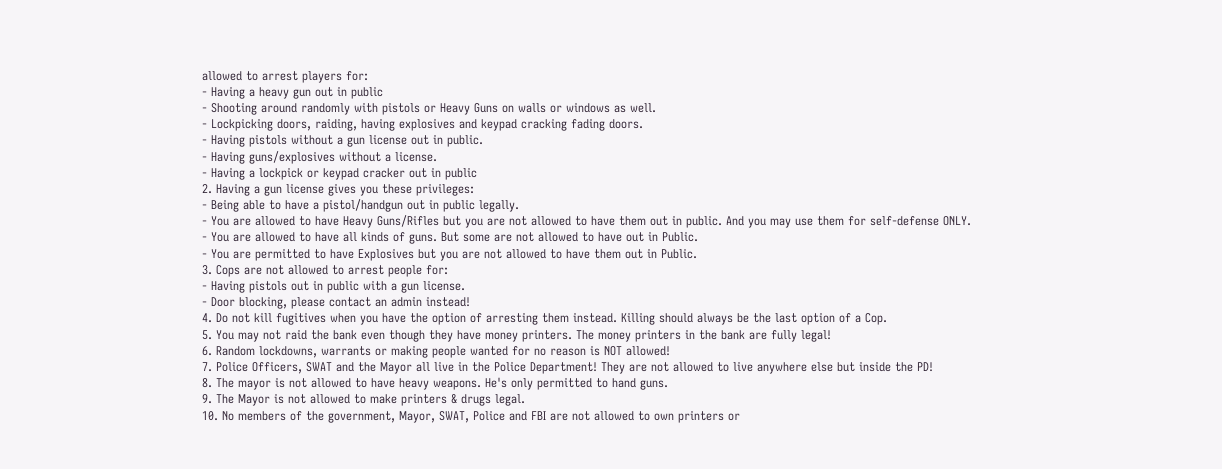allowed to arrest players for:
- Having a heavy gun out in public
- Shooting around randomly with pistols or Heavy Guns on walls or windows as well.
- Lockpicking doors, raiding, having explosives and keypad cracking fading doors.
- Having pistols without a gun license out in public.
- Having guns/explosives without a license.
- Having a lockpick or keypad cracker out in public
2. Having a gun license gives you these privileges:
- Being able to have a pistol/handgun out in public legally.
- You are allowed to have Heavy Guns/Rifles but you are not allowed to have them out in public. And you may use them for self-defense ONLY.
- You are allowed to have all kinds of guns. But some are not allowed to have out in Public.
- You are permitted to have Explosives but you are not allowed to have them out in Public.
3. Cops are not allowed to arrest people for:
- Having pistols out in public with a gun license.
- Door blocking, please contact an admin instead!
4. Do not kill fugitives when you have the option of arresting them instead. Killing should always be the last option of a Cop.
5. You may not raid the bank even though they have money printers. The money printers in the bank are fully legal!
6. Random lockdowns, warrants or making people wanted for no reason is NOT allowed!
7. Police Officers, SWAT and the Mayor all live in the Police Department! They are not allowed to live anywhere else but inside the PD!
8. The mayor is not allowed to have heavy weapons. He's only permitted to hand guns.
9. The Mayor is not allowed to make printers & drugs legal.
10. No members of the government, Mayor, SWAT, Police and FBI are not allowed to own printers or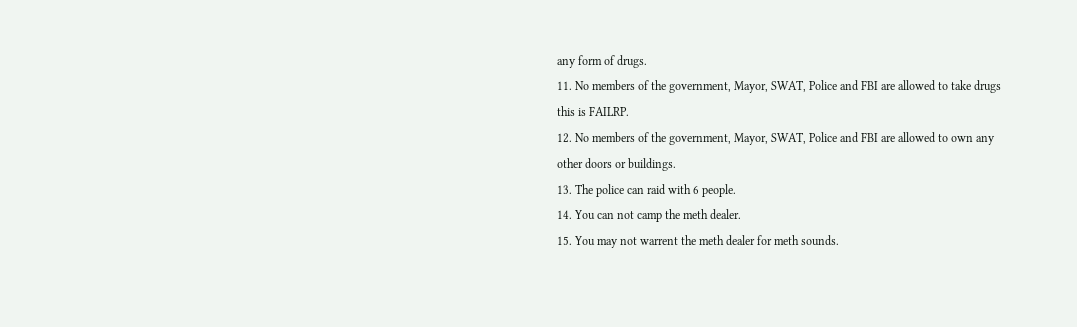any form of drugs.
11. No members of the government, Mayor, SWAT, Police and FBI are allowed to take drugs this is FAILRP.
12. No members of the government, Mayor, SWAT, Police and FBI are allowed to own any other doors or buildings.
13. The police can raid with 6 people.
14. You can not camp the meth dealer.
15. You may not warrent the meth dealer for meth sounds.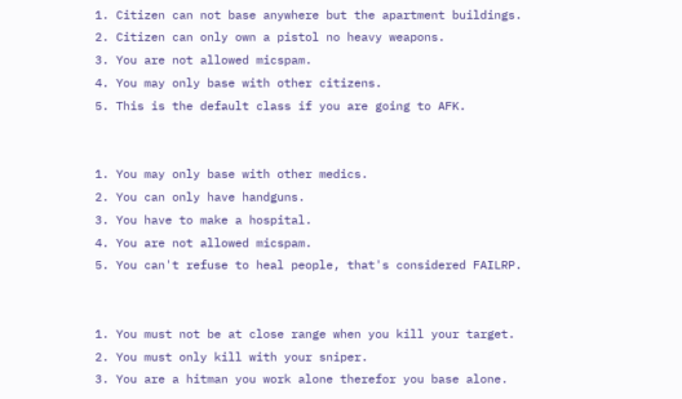1. Citizen can not base anywhere but the apartment buildings.
2. Citizen can only own a pistol no heavy weapons.
3. You are not allowed micspam.
4. You may only base with other citizens.
5. This is the default class if you are going to AFK.


1. You may only base with other medics.
2. You can only have handguns.
3. You have to make a hospital.
4. You are not allowed micspam.
5. You can't refuse to heal people, that's considered FAILRP.


1. You must not be at close range when you kill your target.
2. You must only kill with your sniper.
3. You are a hitman you work alone therefor you base alone.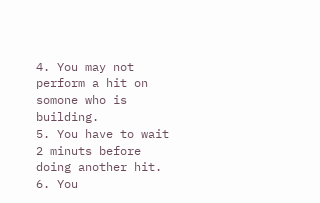4. You may not perform a hit on somone who is building.
5. You have to wait 2 minuts before doing another hit.
6. You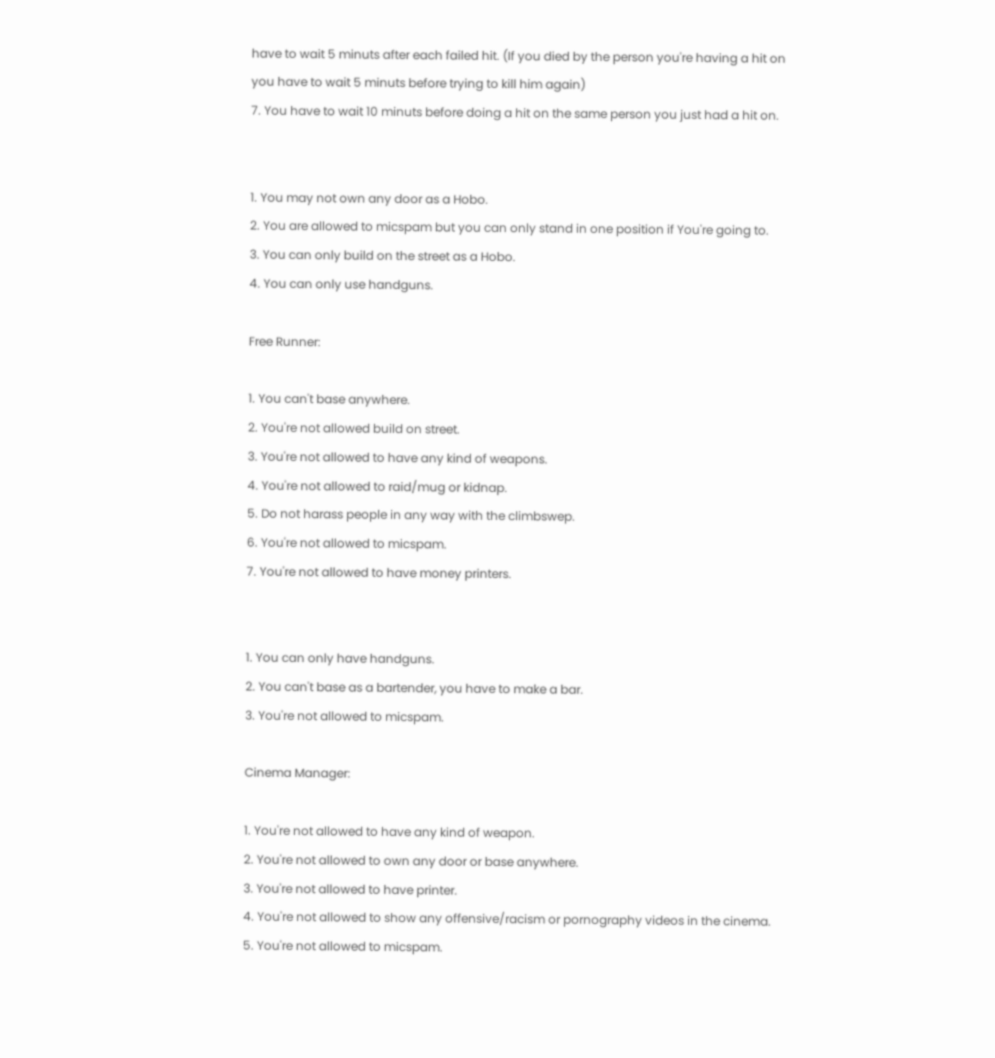have to wait 5 minuts after each failed hit. (If you died by the person you're having a hit on you have to wait 5 minuts before trying to kill him again)
7. You have to wait 10 minuts before doing a hit on the same person you just had a hit on.


1. You may not own any door as a Hobo.
2. You are allowed to micspam but you can only stand in one position if You're going to.
3. You can only build on the street as a Hobo.
4. You can only use handguns.

Free Runner:

1. You can't base anywhere.
2. You're not allowed build on street.
3. You're not allowed to have any kind of weapons.
4. You're not allowed to raid/mug or kidnap.
5. Do not harass people in any way with the climbswep.
6. You're not allowed to micspam.
7. You're not allowed to have money printers.


1. You can only have handguns.
2. You can't base as a bartender, you have to make a bar.
3. You're not allowed to micspam.

Cinema Manager:

1. You're not allowed to have any kind of weapon.
2. You're not allowed to own any door or base anywhere.
3. You're not allowed to have printer.
4. You're not allowed to show any offensive/racism or pornography videos in the cinema.
5. You're not allowed to micspam.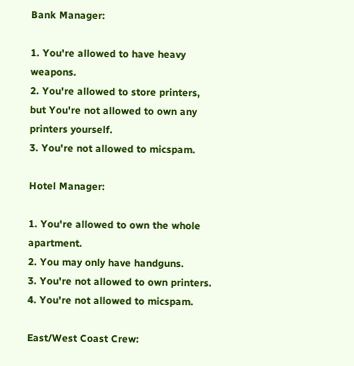Bank Manager:

1. You're allowed to have heavy weapons.
2. You're allowed to store printers, but You're not allowed to own any printers yourself.
3. You're not allowed to micspam.

Hotel Manager:

1. You're allowed to own the whole apartment.
2. You may only have handguns.
3. You're not allowed to own printers.
4. You're not allowed to micspam.

East/West Coast Crew: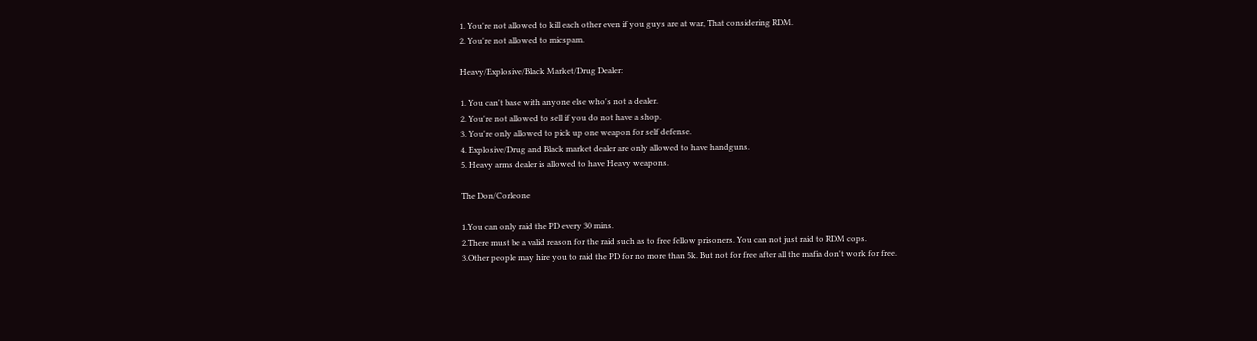1. You're not allowed to kill each other even if you guys are at war, That considering RDM.
2. You're not allowed to micspam.

Heavy/Explosive/Black Market/Drug Dealer:

1. You can't base with anyone else who's not a dealer.
2. You're not allowed to sell if you do not have a shop.
3. You're only allowed to pick up one weapon for self defense.
4. Explosive/Drug and Black market dealer are only allowed to have handguns.
5. Heavy arms dealer is allowed to have Heavy weapons.

The Don/Corleone

1.You can only raid the PD every 30 mins.
2.There must be a valid reason for the raid such as to free fellow prisoners. You can not just raid to RDM cops.
3.Other people may hire you to raid the PD for no more than 5k. But not for free after all the mafia don't work for free.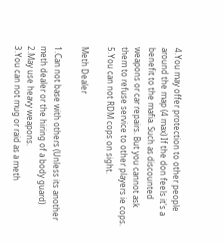4.You may offer protection to other people around the map (4 max) If the don feels it's a benefit to the mafia. Such as discounted weapons or car repairs. But you cannot ask them to refuse service to other players ie cops.
5.You can not RDM cops on sight.

Meth Dealer

1.Can not base with others (Unless its another meth dealer or the hiring of a body guard)
2.May use heavy weapons.
3.You can not mug or raid as a meth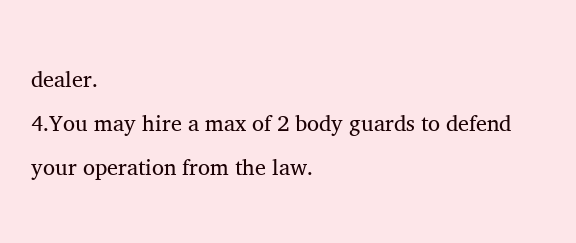dealer.
4.You may hire a max of 2 body guards to defend your operation from the law.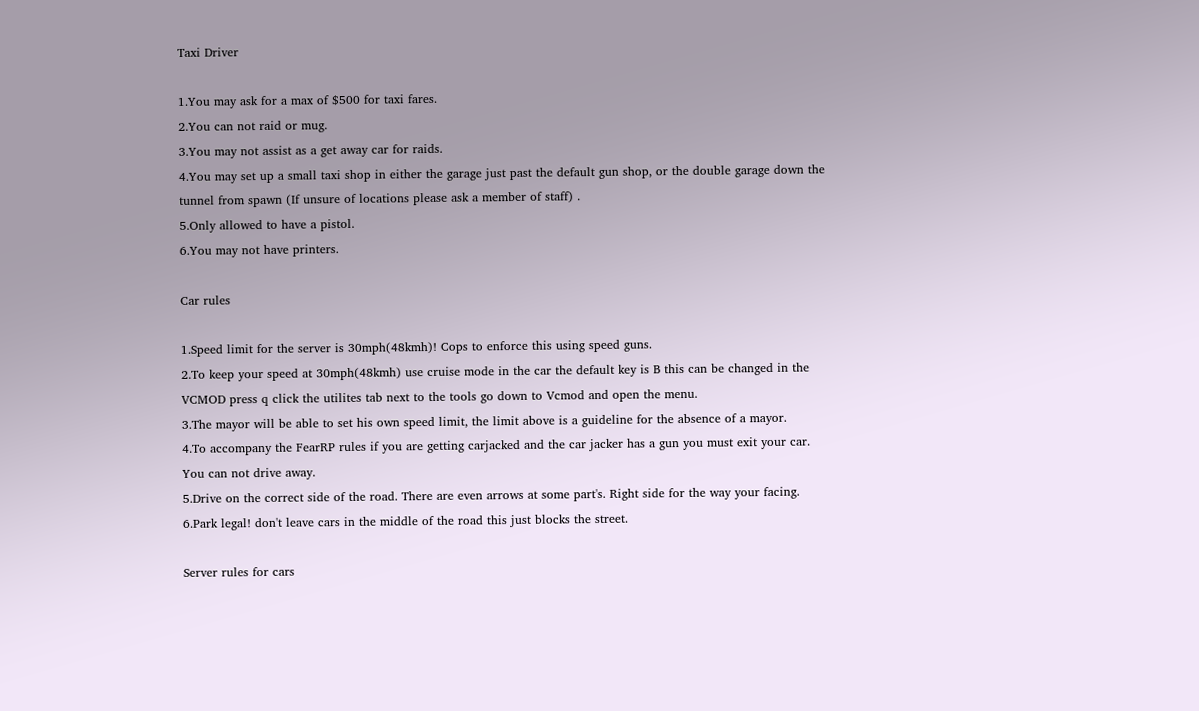Taxi Driver

1.You may ask for a max of $500 for taxi fares.
2.You can not raid or mug.
3.You may not assist as a get away car for raids.
4.You may set up a small taxi shop in either the garage just past the default gun shop, or the double garage down the tunnel from spawn (If unsure of locations please ask a member of staff) .
5.Only allowed to have a pistol.
6.You may not have printers.

Car rules

1.Speed limit for the server is 30mph(48kmh)! Cops to enforce this using speed guns.
2.To keep your speed at 30mph(48kmh) use cruise mode in the car the default key is B this can be changed in the VCMOD press q click the utilites tab next to the tools go down to Vcmod and open the menu.
3.The mayor will be able to set his own speed limit, the limit above is a guideline for the absence of a mayor.
4.To accompany the FearRP rules if you are getting carjacked and the car jacker has a gun you must exit your car. You can not drive away.
5.Drive on the correct side of the road. There are even arrows at some part's. Right side for the way your facing.
6.Park legal! don't leave cars in the middle of the road this just blocks the street.

Server rules for cars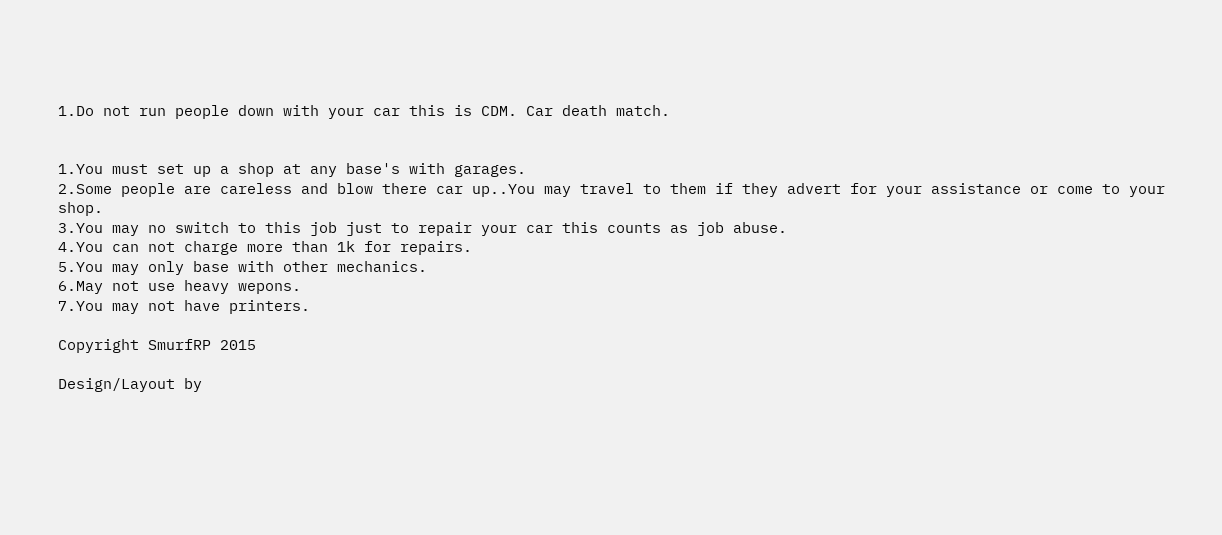1.Do not run people down with your car this is CDM. Car death match.


1.You must set up a shop at any base's with garages.
2.Some people are careless and blow there car up..You may travel to them if they advert for your assistance or come to your shop.
3.You may no switch to this job just to repair your car this counts as job abuse.
4.You can not charge more than 1k for repairs.
5.You may only base with other mechanics.
6.May not use heavy wepons.
7.You may not have printers.

Copyright SmurfRP 2015

Design/Layout by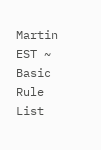Martin EST ~ Basic Rule List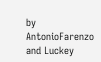by AntonioFarenzo and Luckey